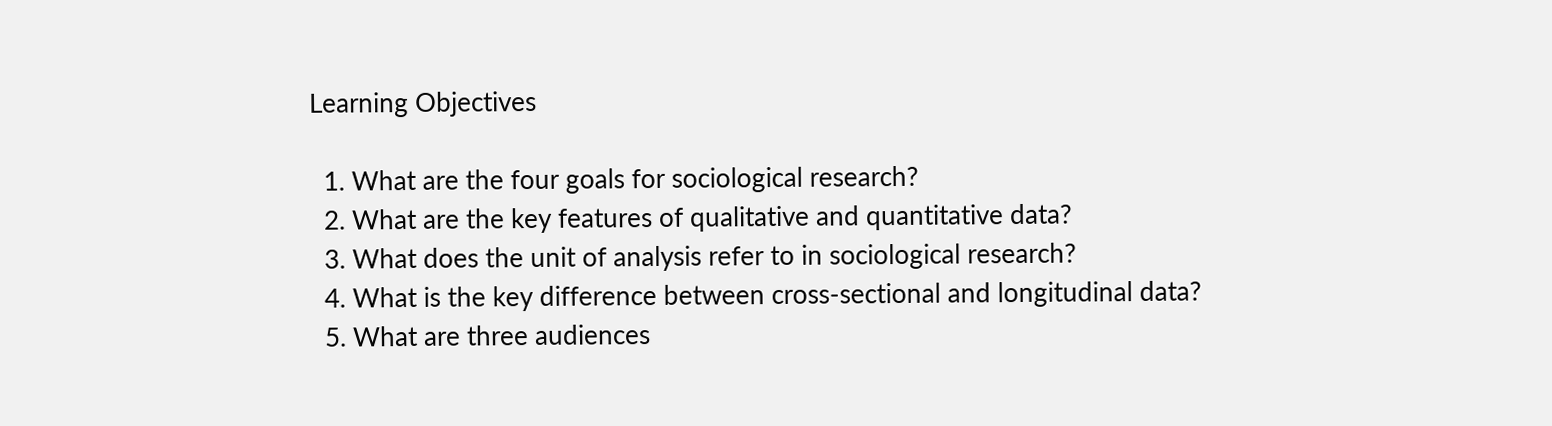Learning Objectives

  1. What are the four goals for sociological research?
  2. What are the key features of qualitative and quantitative data?
  3. What does the unit of analysis refer to in sociological research?
  4. What is the key difference between cross-sectional and longitudinal data?
  5. What are three audiences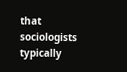that sociologists typically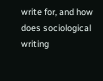write for, and how does sociological writing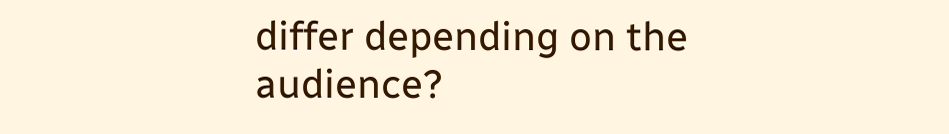differ depending on the audience?